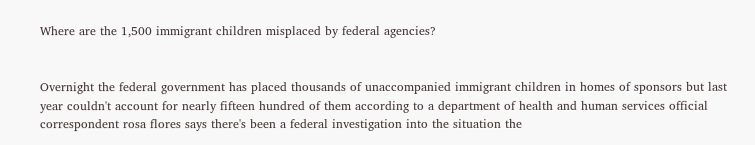Where are the 1,500 immigrant children misplaced by federal agencies?


Overnight the federal government has placed thousands of unaccompanied immigrant children in homes of sponsors but last year couldn't account for nearly fifteen hundred of them according to a department of health and human services official correspondent rosa flores says there's been a federal investigation into the situation the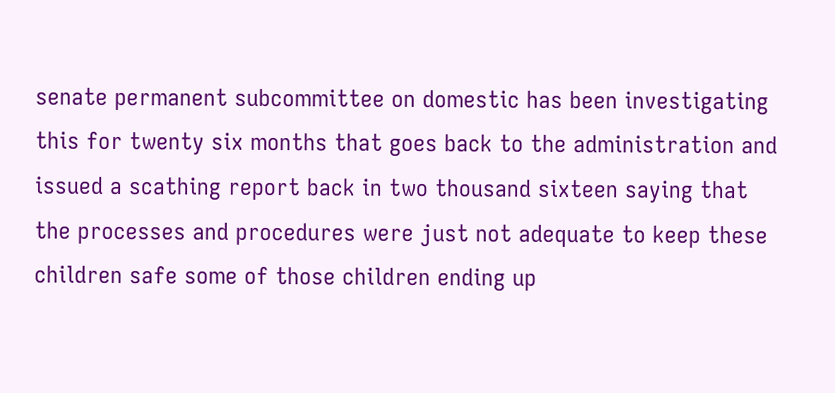senate permanent subcommittee on domestic has been investigating this for twenty six months that goes back to the administration and issued a scathing report back in two thousand sixteen saying that the processes and procedures were just not adequate to keep these children safe some of those children ending up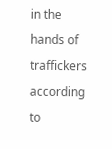in the hands of traffickers according to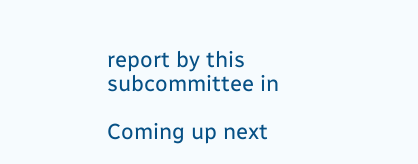report by this subcommittee in

Coming up next